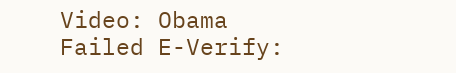Video: Obama Failed E-Verify: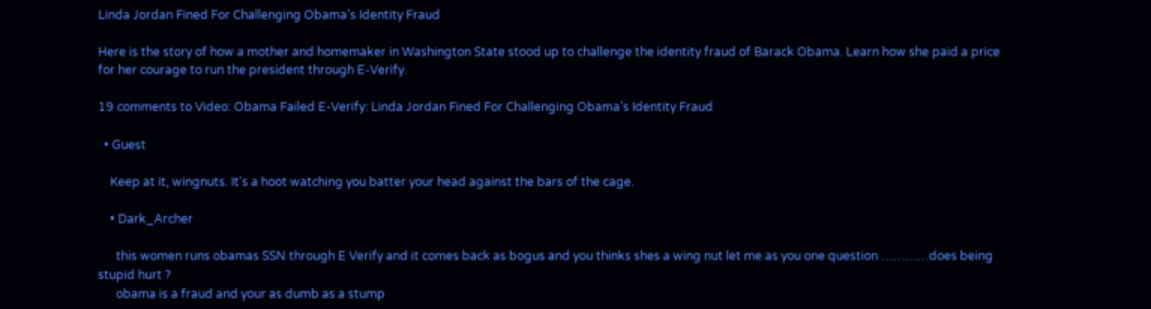Linda Jordan Fined For Challenging Obama’s Identity Fraud

Here is the story of how a mother and homemaker in Washington State stood up to challenge the identity fraud of Barack Obama. Learn how she paid a price for her courage to run the president through E-Verify.

19 comments to Video: Obama Failed E-Verify: Linda Jordan Fined For Challenging Obama’s Identity Fraud

  • Guest

    Keep at it, wingnuts. It's a hoot watching you batter your head against the bars of the cage.

    • Dark_Archer

      this women runs obamas SSN through E Verify and it comes back as bogus and you thinks shes a wing nut let me as you one question …………does being stupid hurt ?
      obama is a fraud and your as dumb as a stump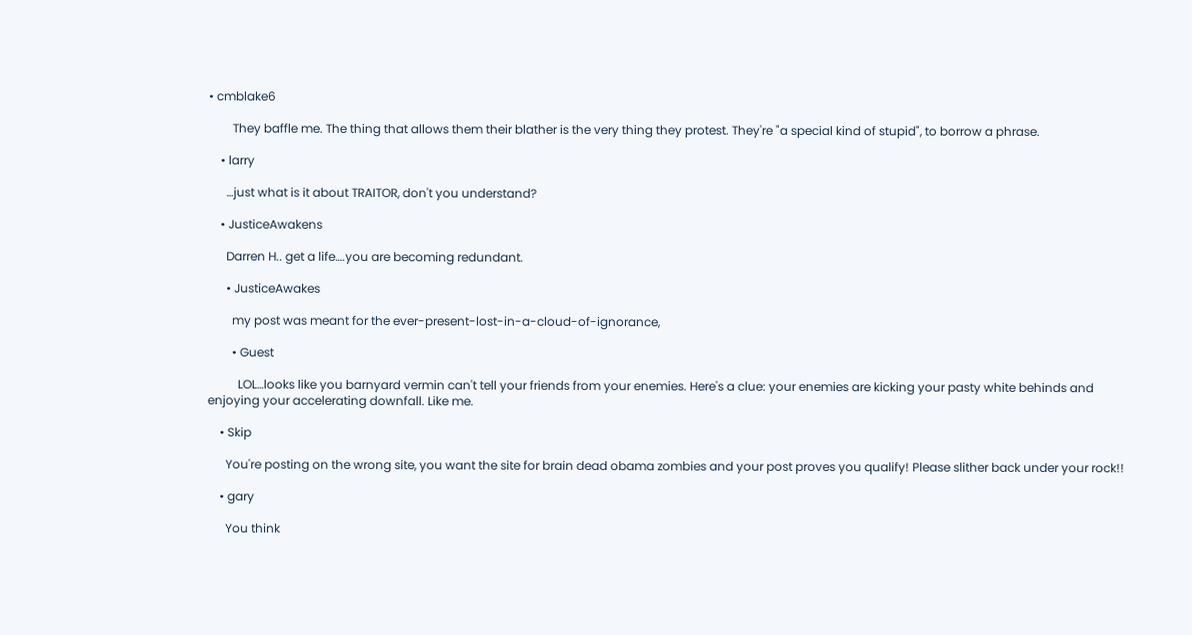• cmblake6

        They baffle me. The thing that allows them their blather is the very thing they protest. They're "a special kind of stupid", to borrow a phrase.

    • larry

      …just what is it about TRAITOR, don't you understand?

    • JusticeAwakens

      Darren H.. get a life….you are becoming redundant.

      • JusticeAwakes

        my post was meant for the ever-present-lost-in-a-cloud-of-ignorance,

        • Guest

          LOL…looks like you barnyard vermin can't tell your friends from your enemies. Here's a clue: your enemies are kicking your pasty white behinds and enjoying your accelerating downfall. Like me.

    • Skip

      You're posting on the wrong site, you want the site for brain dead obama zombies and your post proves you qualify! Please slither back under your rock!!

    • gary

      You think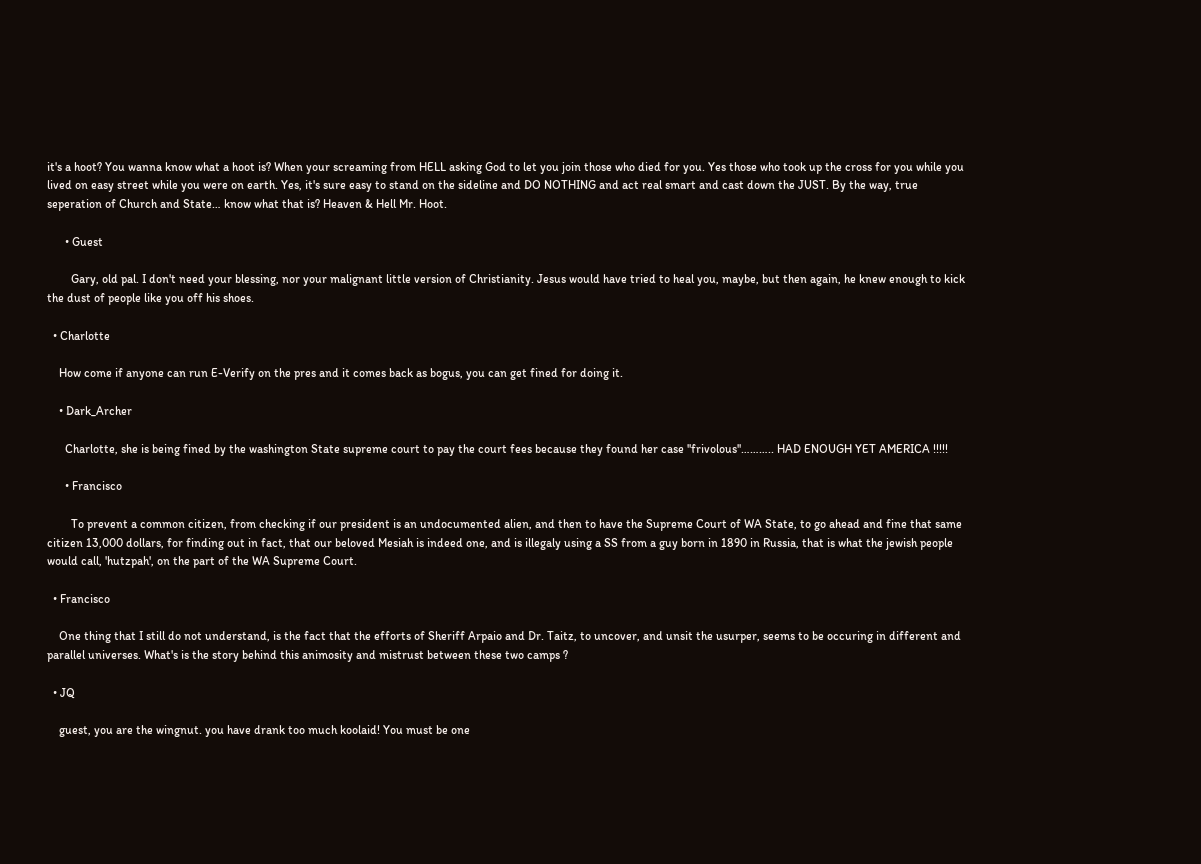it's a hoot? You wanna know what a hoot is? When your screaming from HELL asking God to let you join those who died for you. Yes those who took up the cross for you while you lived on easy street while you were on earth. Yes, it's sure easy to stand on the sideline and DO NOTHING and act real smart and cast down the JUST. By the way, true seperation of Church and State… know what that is? Heaven & Hell Mr. Hoot.

      • Guest

        Gary, old pal. I don't need your blessing, nor your malignant little version of Christianity. Jesus would have tried to heal you, maybe, but then again, he knew enough to kick the dust of people like you off his shoes.

  • Charlotte

    How come if anyone can run E-Verify on the pres and it comes back as bogus, you can get fined for doing it.

    • Dark_Archer

      Charlotte, she is being fined by the washington State supreme court to pay the court fees because they found her case ''frivolous''……….. HAD ENOUGH YET AMERICA !!!!!

      • Francisco

        To prevent a common citizen, from checking if our president is an undocumented alien, and then to have the Supreme Court of WA State, to go ahead and fine that same citizen 13,000 dollars, for finding out in fact, that our beloved Mesiah is indeed one, and is illegaly using a SS from a guy born in 1890 in Russia, that is what the jewish people would call, 'hutzpah', on the part of the WA Supreme Court.

  • Francisco

    One thing that I still do not understand, is the fact that the efforts of Sheriff Arpaio and Dr. Taitz, to uncover, and unsit the usurper, seems to be occuring in different and parallel universes. What's is the story behind this animosity and mistrust between these two camps ?

  • JQ

    guest, you are the wingnut. you have drank too much koolaid! You must be one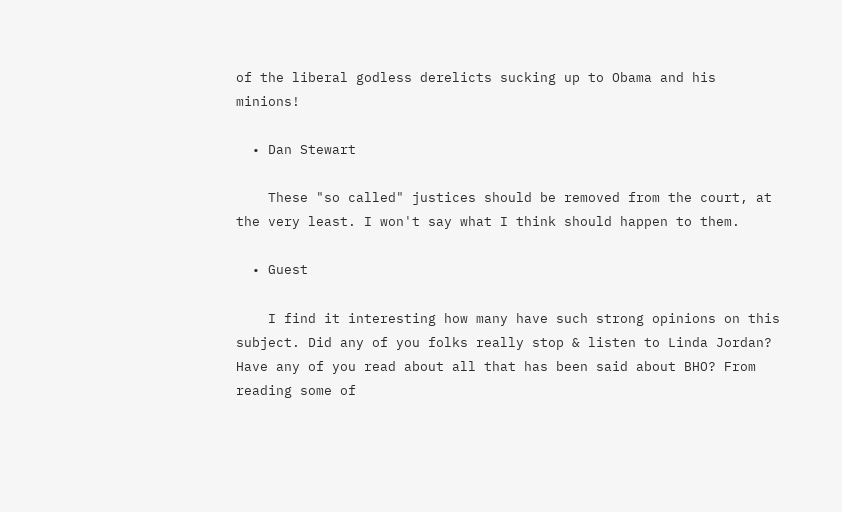of the liberal godless derelicts sucking up to Obama and his minions!

  • Dan Stewart

    These "so called" justices should be removed from the court, at the very least. I won't say what I think should happen to them.

  • Guest

    I find it interesting how many have such strong opinions on this subject. Did any of you folks really stop & listen to Linda Jordan? Have any of you read about all that has been said about BHO? From reading some of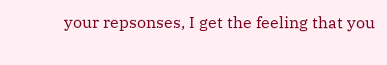your repsonses, I get the feeling that you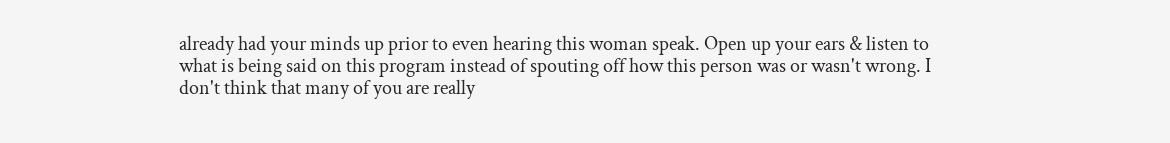already had your minds up prior to even hearing this woman speak. Open up your ears & listen to what is being said on this program instead of spouting off how this person was or wasn't wrong. I don't think that many of you are really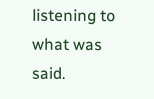listening to what was said.